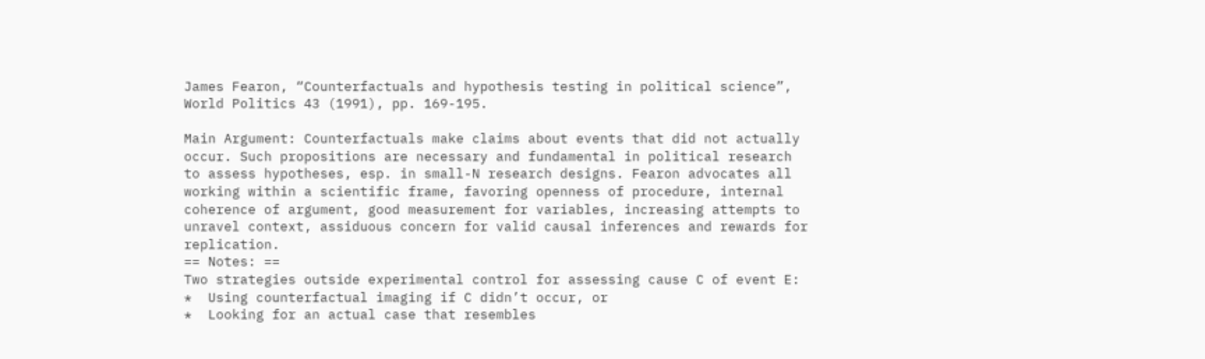James Fearon, “Counterfactuals and hypothesis testing in political science”, World Politics 43 (1991), pp. 169-195.

Main Argument: Counterfactuals make claims about events that did not actually occur. Such propositions are necessary and fundamental in political research to assess hypotheses, esp. in small-N research designs. Fearon advocates all working within a scientific frame, favoring openness of procedure, internal coherence of argument, good measurement for variables, increasing attempts to unravel context, assiduous concern for valid causal inferences and rewards for replication.
== Notes: ==
Two strategies outside experimental control for assessing cause C of event E:
*  Using counterfactual imaging if C didn’t occur, or
*  Looking for an actual case that resembles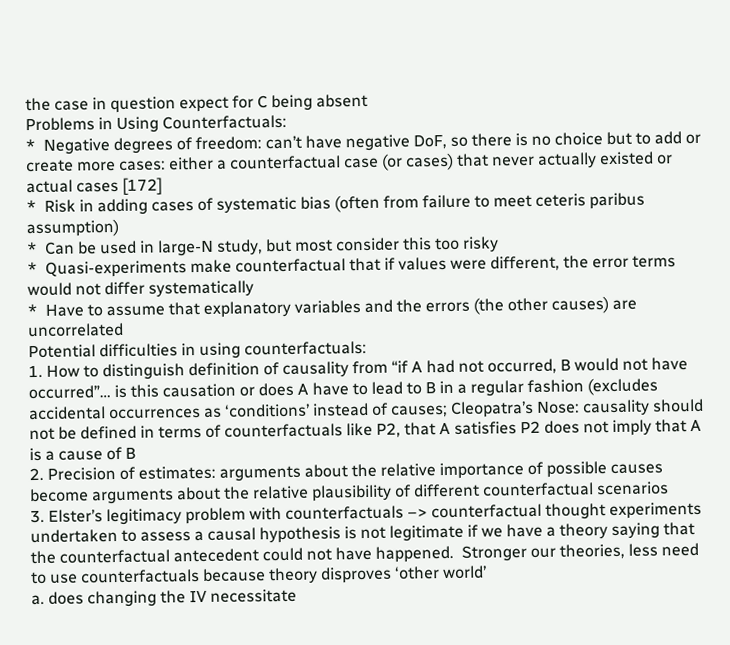the case in question expect for C being absent
Problems in Using Counterfactuals:
*  Negative degrees of freedom: can’t have negative DoF, so there is no choice but to add or create more cases: either a counterfactual case (or cases) that never actually existed or actual cases [172]
*  Risk in adding cases of systematic bias (often from failure to meet ceteris paribus assumption)
*  Can be used in large-N study, but most consider this too risky
*  Quasi-experiments make counterfactual that if values were different, the error terms would not differ systematically
*  Have to assume that explanatory variables and the errors (the other causes) are uncorrelated
Potential difficulties in using counterfactuals:
1. How to distinguish definition of causality from “if A had not occurred, B would not have occurred”… is this causation or does A have to lead to B in a regular fashion (excludes accidental occurrences as ‘conditions’ instead of causes; Cleopatra’s Nose: causality should not be defined in terms of counterfactuals like P2, that A satisfies P2 does not imply that A is a cause of B
2. Precision of estimates: arguments about the relative importance of possible causes become arguments about the relative plausibility of different counterfactual scenarios
3. Elster’s legitimacy problem with counterfactuals –> counterfactual thought experiments undertaken to assess a causal hypothesis is not legitimate if we have a theory saying that the counterfactual antecedent could not have happened.  Stronger our theories, less need to use counterfactuals because theory disproves ‘other world’
a. does changing the IV necessitate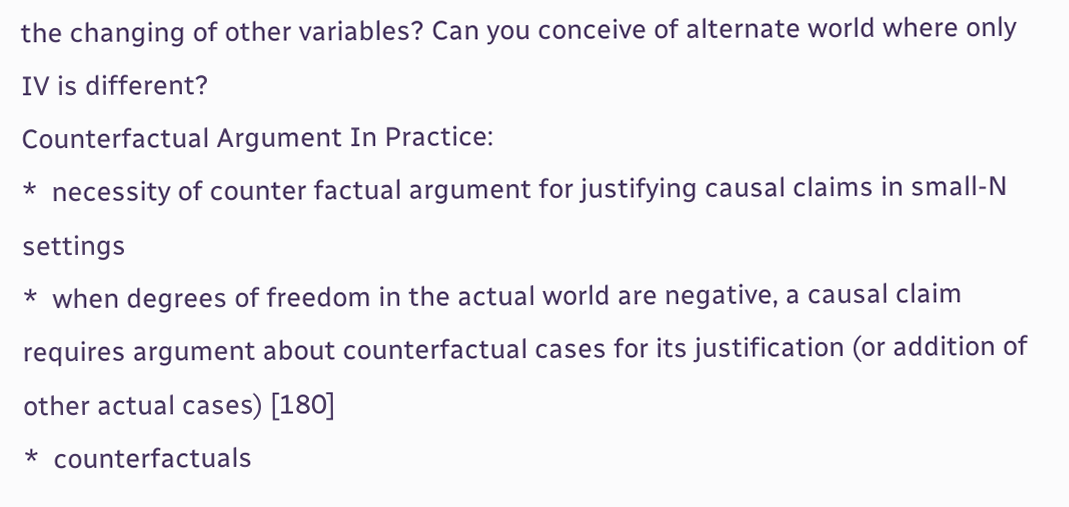the changing of other variables? Can you conceive of alternate world where only IV is different?
Counterfactual Argument In Practice:
*  necessity of counter factual argument for justifying causal claims in small-N settings
*  when degrees of freedom in the actual world are negative, a causal claim requires argument about counterfactual cases for its justification (or addition of other actual cases) [180]
*  counterfactuals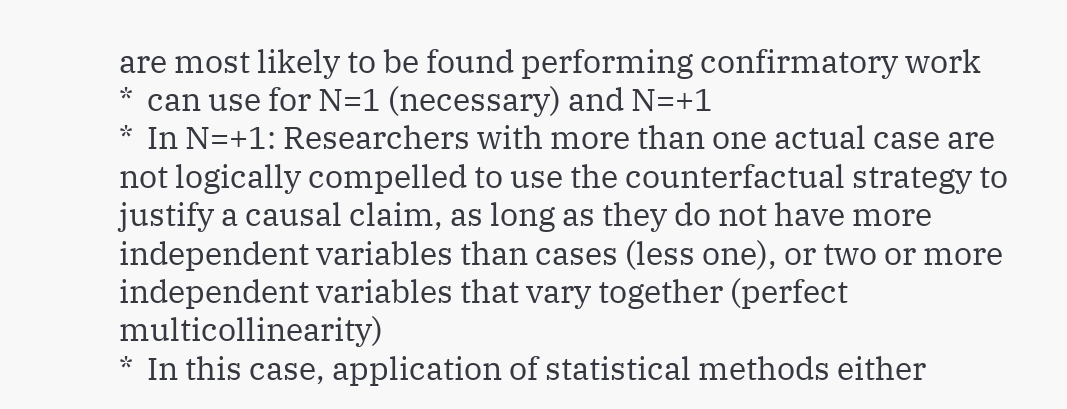are most likely to be found performing confirmatory work
*  can use for N=1 (necessary) and N=+1
*  In N=+1: Researchers with more than one actual case are not logically compelled to use the counterfactual strategy to justify a causal claim, as long as they do not have more independent variables than cases (less one), or two or more independent variables that vary together (perfect multicollinearity)
*  In this case, application of statistical methods either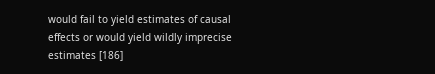would fail to yield estimates of causal effects or would yield wildly imprecise estimates [186]